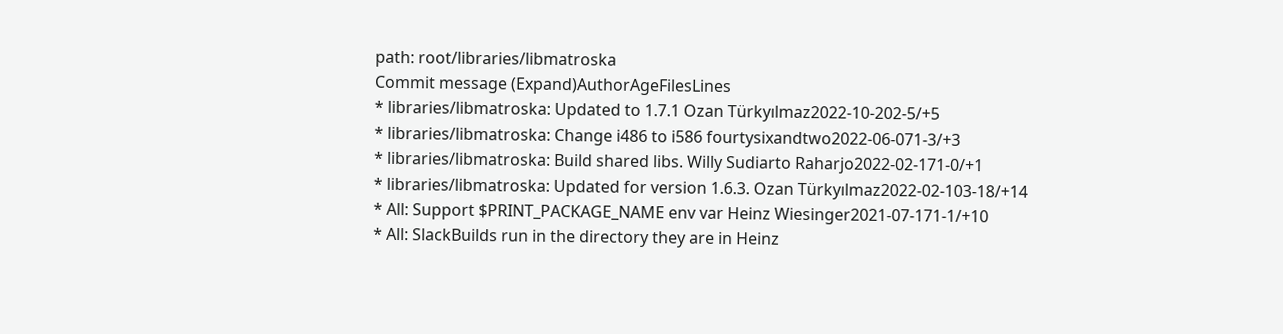path: root/libraries/libmatroska
Commit message (Expand)AuthorAgeFilesLines
* libraries/libmatroska: Updated to 1.7.1 Ozan Türkyılmaz2022-10-202-5/+5
* libraries/libmatroska: Change i486 to i586 fourtysixandtwo2022-06-071-3/+3
* libraries/libmatroska: Build shared libs. Willy Sudiarto Raharjo2022-02-171-0/+1
* libraries/libmatroska: Updated for version 1.6.3. Ozan Türkyılmaz2022-02-103-18/+14
* All: Support $PRINT_PACKAGE_NAME env var Heinz Wiesinger2021-07-171-1/+10
* All: SlackBuilds run in the directory they are in Heinz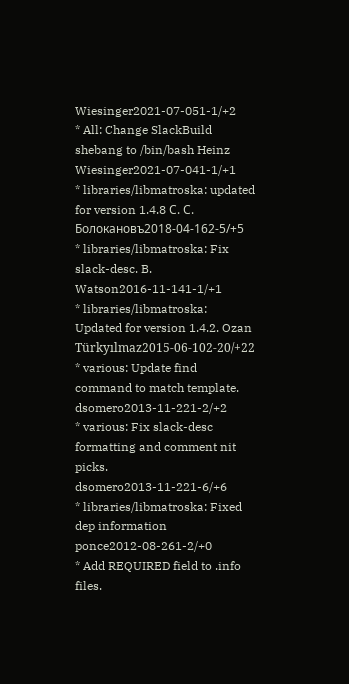Wiesinger2021-07-051-1/+2
* All: Change SlackBuild shebang to /bin/bash Heinz Wiesinger2021-07-041-1/+1
* libraries/libmatroska: updated for version 1.4.8 С. С. Болокановъ2018-04-162-5/+5
* libraries/libmatroska: Fix slack-desc. B. Watson2016-11-141-1/+1
* libraries/libmatroska: Updated for version 1.4.2. Ozan Türkyılmaz2015-06-102-20/+22
* various: Update find command to match template. dsomero2013-11-221-2/+2
* various: Fix slack-desc formatting and comment nit picks. dsomero2013-11-221-6/+6
* libraries/libmatroska: Fixed dep information ponce2012-08-261-2/+0
* Add REQUIRED field to .info files.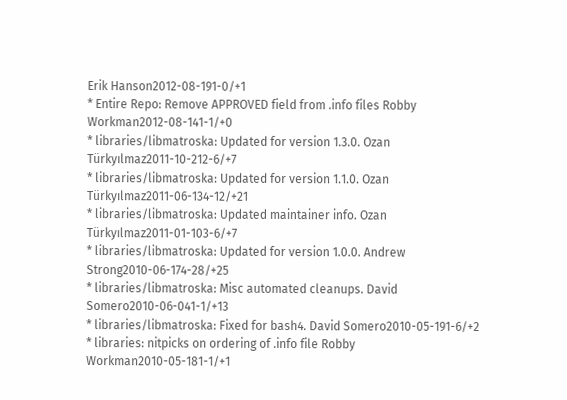Erik Hanson2012-08-191-0/+1
* Entire Repo: Remove APPROVED field from .info files Robby Workman2012-08-141-1/+0
* libraries/libmatroska: Updated for version 1.3.0. Ozan Türkyılmaz2011-10-212-6/+7
* libraries/libmatroska: Updated for version 1.1.0. Ozan Türkyılmaz2011-06-134-12/+21
* libraries/libmatroska: Updated maintainer info. Ozan Türkyılmaz2011-01-103-6/+7
* libraries/libmatroska: Updated for version 1.0.0. Andrew Strong2010-06-174-28/+25
* libraries/libmatroska: Misc automated cleanups. David Somero2010-06-041-1/+13
* libraries/libmatroska: Fixed for bash4. David Somero2010-05-191-6/+2
* libraries: nitpicks on ordering of .info file Robby Workman2010-05-181-1/+1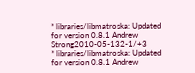* libraries/libmatroska: Updated for version 0.8.1 Andrew Strong2010-05-132-1/+3
* libraries/libmatroska: Updated for version 0.8.1 Andrew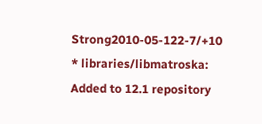Strong2010-05-122-7/+10
* libraries/libmatroska: Added to 12.1 repository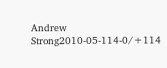Andrew Strong2010-05-114-0/+114